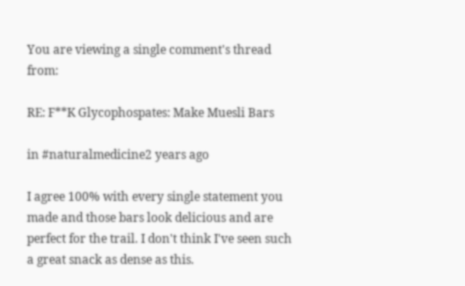You are viewing a single comment's thread from:

RE: F**K Glycophospates: Make Muesli Bars

in #naturalmedicine2 years ago

I agree 100% with every single statement you made and those bars look delicious and are perfect for the trail. I don't think I've seen such a great snack as dense as this.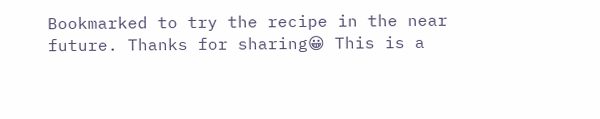Bookmarked to try the recipe in the near future. Thanks for sharing😀 This is a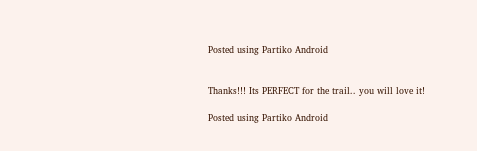Posted using Partiko Android


Thanks!!! Its PERFECT for the trail.. you will love it!

Posted using Partiko Android